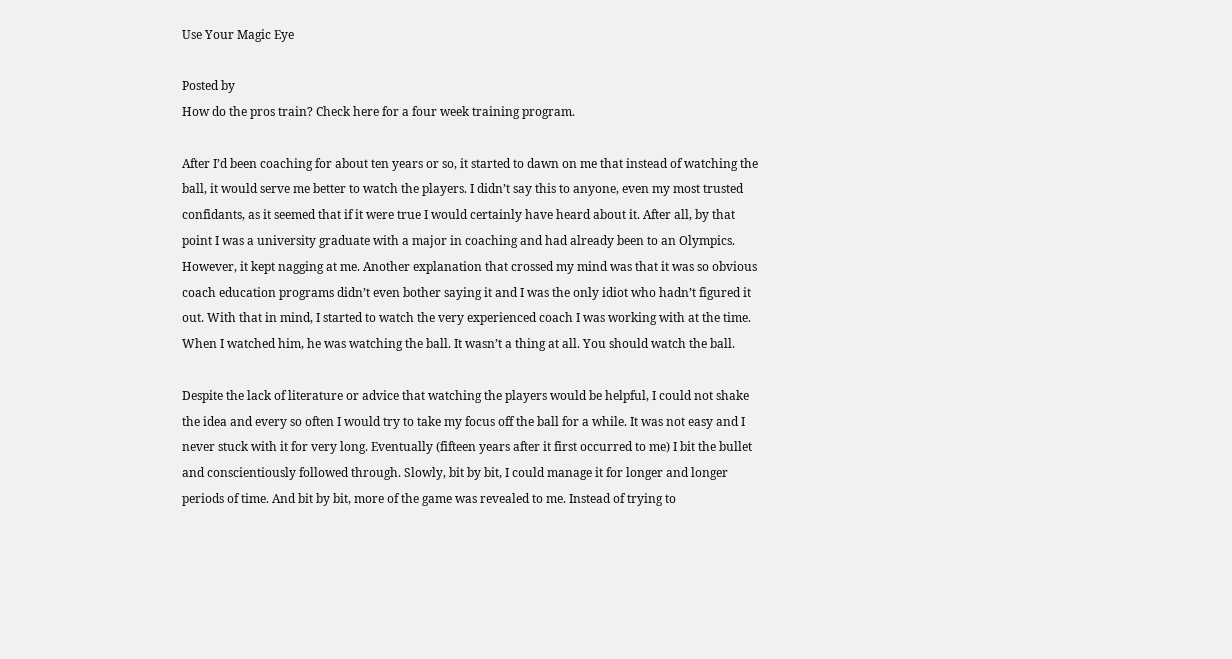Use Your Magic Eye

Posted by
How do the pros train? Check here for a four week training program.

After I’d been coaching for about ten years or so, it started to dawn on me that instead of watching the ball, it would serve me better to watch the players. I didn’t say this to anyone, even my most trusted confidants, as it seemed that if it were true I would certainly have heard about it. After all, by that point I was a university graduate with a major in coaching and had already been to an Olympics. However, it kept nagging at me. Another explanation that crossed my mind was that it was so obvious coach education programs didn’t even bother saying it and I was the only idiot who hadn’t figured it out. With that in mind, I started to watch the very experienced coach I was working with at the time. When I watched him, he was watching the ball. It wasn’t a thing at all. You should watch the ball.

Despite the lack of literature or advice that watching the players would be helpful, I could not shake the idea and every so often I would try to take my focus off the ball for a while. It was not easy and I never stuck with it for very long. Eventually (fifteen years after it first occurred to me) I bit the bullet and conscientiously followed through. Slowly, bit by bit, I could manage it for longer and longer periods of time. And bit by bit, more of the game was revealed to me. Instead of trying to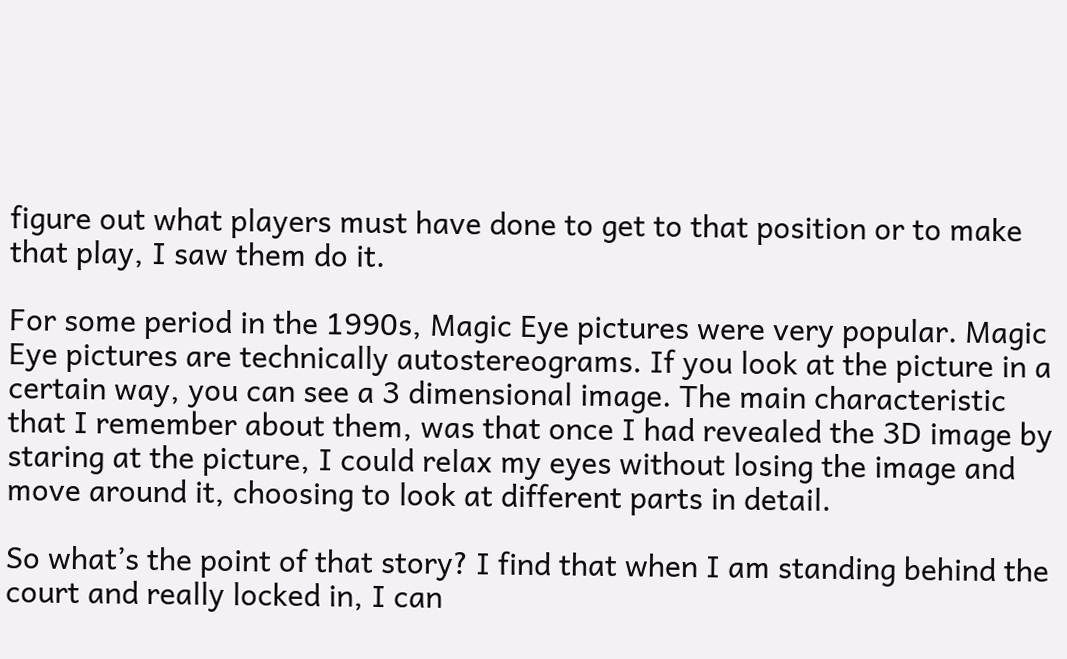figure out what players must have done to get to that position or to make that play, I saw them do it.

For some period in the 1990s, Magic Eye pictures were very popular. Magic Eye pictures are technically autostereograms. If you look at the picture in a certain way, you can see a 3 dimensional image. The main characteristic that I remember about them, was that once I had revealed the 3D image by staring at the picture, I could relax my eyes without losing the image and move around it, choosing to look at different parts in detail.

So what’s the point of that story? I find that when I am standing behind the court and really locked in, I can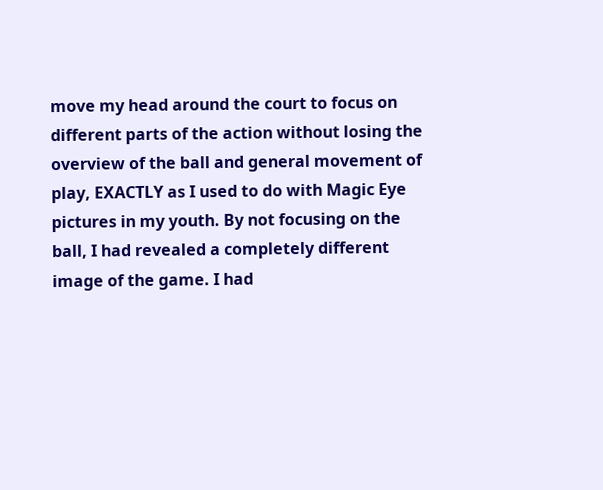move my head around the court to focus on different parts of the action without losing the overview of the ball and general movement of play, EXACTLY as I used to do with Magic Eye pictures in my youth. By not focusing on the ball, I had revealed a completely different image of the game. I had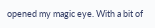opened my magic eye. With a bit of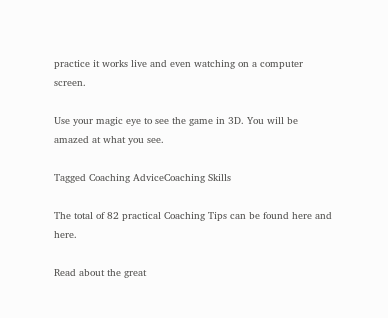practice it works live and even watching on a computer screen.

Use your magic eye to see the game in 3D. You will be amazed at what you see.

Tagged Coaching AdviceCoaching Skills

The total of 82 practical Coaching Tips can be found here and here.

Read about the great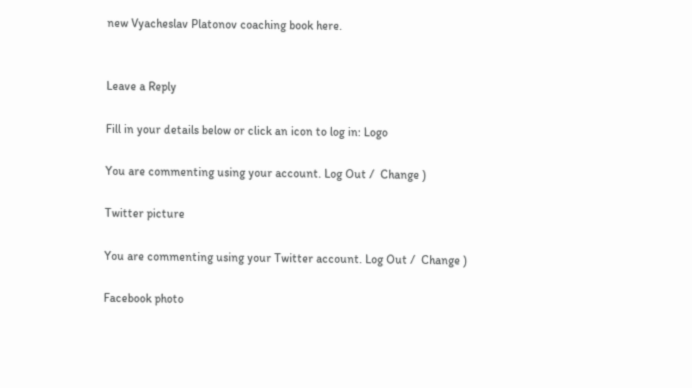new Vyacheslav Platonov coaching book here.


Leave a Reply

Fill in your details below or click an icon to log in: Logo

You are commenting using your account. Log Out /  Change )

Twitter picture

You are commenting using your Twitter account. Log Out /  Change )

Facebook photo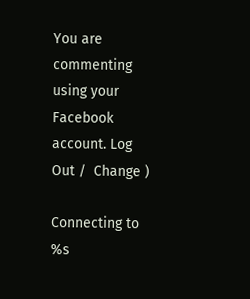You are commenting using your Facebook account. Log Out /  Change )

Connecting to %s